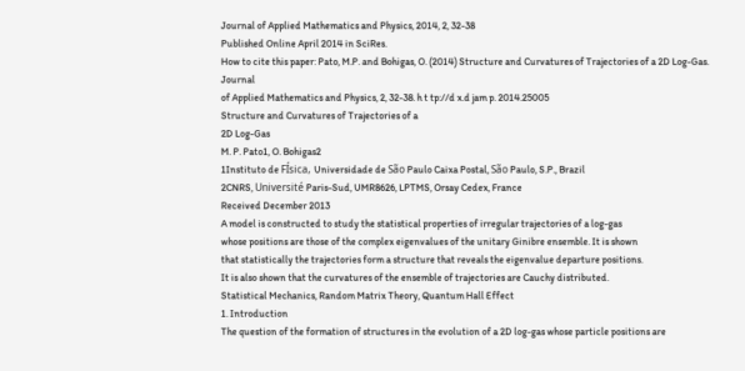Journal of Applied Mathematics and Physics, 2014, 2, 32-38
Published Online April 2014 in SciRes.
How to cite this paper: Pato, M.P. and Bohigas, O. (2014) Structure and Curvatures of Trajectories of a 2D Log-Gas. Journal
of Applied Mathematics and Physics, 2, 32-38. h t tp://d x.d jam p. 2014.25005
Structure and Curvatures of Trajectories of a
2D Log-Gas
M. P. Pato1, O. Bohigas2
1Instituto de FÍsica, Universidade de São Paulo Caixa Postal, São Paulo, S.P., Brazil
2CNRS, Université Paris-Sud, UMR8626, LPTMS, Orsay Cedex, France
Received December 2013
A model is constructed to study the statistical properties of irregular trajectories of a log-gas
whose positions are those of the complex eigenvalues of the unitary Ginibre ensemble. It is shown
that statistically the trajectories form a structure that reveals the eigenvalue departure positions.
It is also shown that the curvatures of the ensemble of trajectories are Cauchy distributed.
Statistical Mechanics, Random Matrix Theory, Quantum Hall Effect
1. Introduction
The question of the formation of structures in the evolution of a 2D log-gas whose particle positions are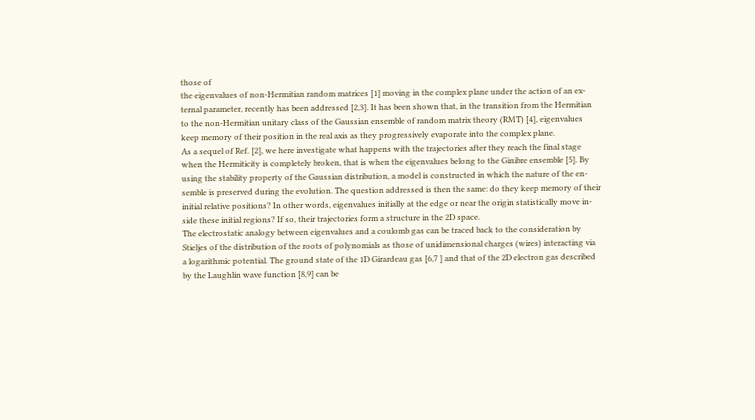those of
the eigenvalues of non-Hermitian random matrices [1] moving in the complex plane under the action of an ex-
ternal parameter, recently has been addressed [2,3]. It has been shown that, in the transition from the Hermitian
to the non-Hermitian unitary class of the Gaussian ensemble of random matrix theory (RMT) [4], eigenvalues
keep memory of their position in the real axis as they progressively evaporate into the complex plane.
As a sequel of Ref. [2], we here investigate what happens with the trajectories after they reach the final stage
when the Hermiticity is completely broken, that is when the eigenvalues belong to the Ginibre ensemble [5]. By
using the stability property of the Gaussian distribution, a model is constructed in which the nature of the en-
semble is preserved during the evolution. The question addressed is then the same: do they keep memory of their
initial relative positions? In other words, eigenvalues initially at the edge or near the origin statistically move in-
side these initial regions? If so, their trajectories form a structure in the 2D space.
The electrostatic analogy between eigenvalues and a coulomb gas can be traced back to the consideration by
Stieljes of the distribution of the roots of polynomials as those of unidimensional charges (wires) interacting via
a logarithmic potential. The ground state of the 1D Girardeau gas [6,7 ] and that of the 2D electron gas described
by the Laughlin wave function [8,9] can be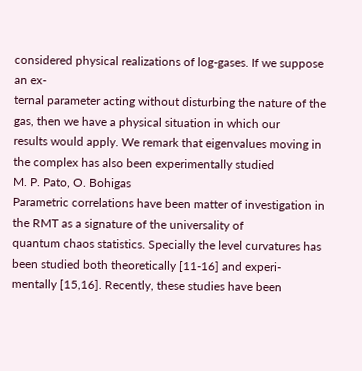considered physical realizations of log-gases. If we suppose an ex-
ternal parameter acting without disturbing the nature of the gas, then we have a physical situation in which our
results would apply. We remark that eigenvalues moving in the complex has also been experimentally studied
M. P. Pato, O. Bohigas
Parametric correlations have been matter of investigation in the RMT as a signature of the universality of
quantum chaos statistics. Specially the level curvatures has been studied both theoretically [11-16] and experi-
mentally [15,16]. Recently, these studies have been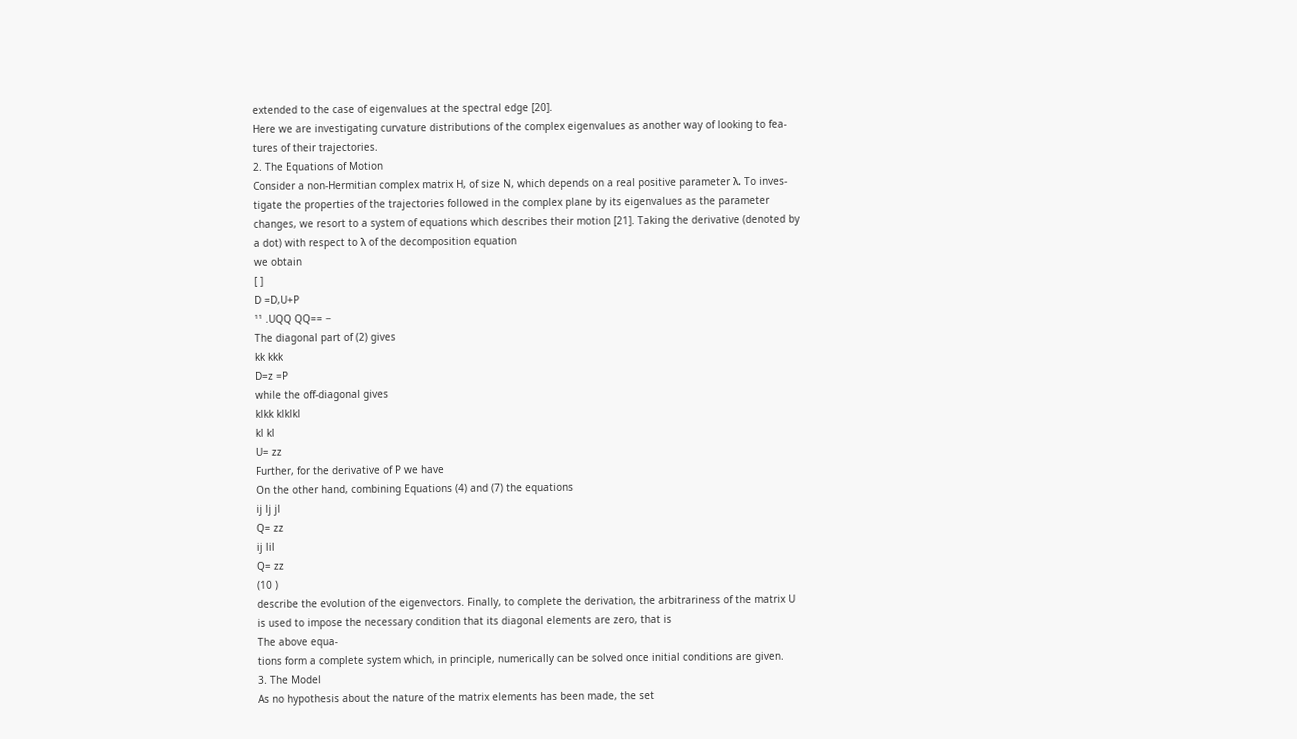extended to the case of eigenvalues at the spectral edge [20].
Here we are investigating curvature distributions of the complex eigenvalues as another way of looking to fea-
tures of their trajectories.
2. The Equations of Motion
Consider a non-Hermitian complex matrix H, of size N, which depends on a real positive parameter λ. To inves-
tigate the properties of the trajectories followed in the complex plane by its eigenvalues as the parameter
changes, we resort to a system of equations which describes their motion [21]. Taking the derivative (denoted by
a dot) with respect to λ of the decomposition equation
we obtain
[ ]
D =D,U+P
¹¹ .UQQ QQ== −
The diagonal part of (2) gives
kk kkk
D=z =P
while the off-diagonal gives
klkk klklkl
kl kl
U= zz
Further, for the derivative of P we have
On the other hand, combining Equations (4) and (7) the equations
ij lj jl
Q= zz
ij lil
Q= zz
(10 )
describe the evolution of the eigenvectors. Finally, to complete the derivation, the arbitrariness of the matrix U
is used to impose the necessary condition that its diagonal elements are zero, that is
The above equa-
tions form a complete system which, in principle, numerically can be solved once initial conditions are given.
3. The Model
As no hypothesis about the nature of the matrix elements has been made, the set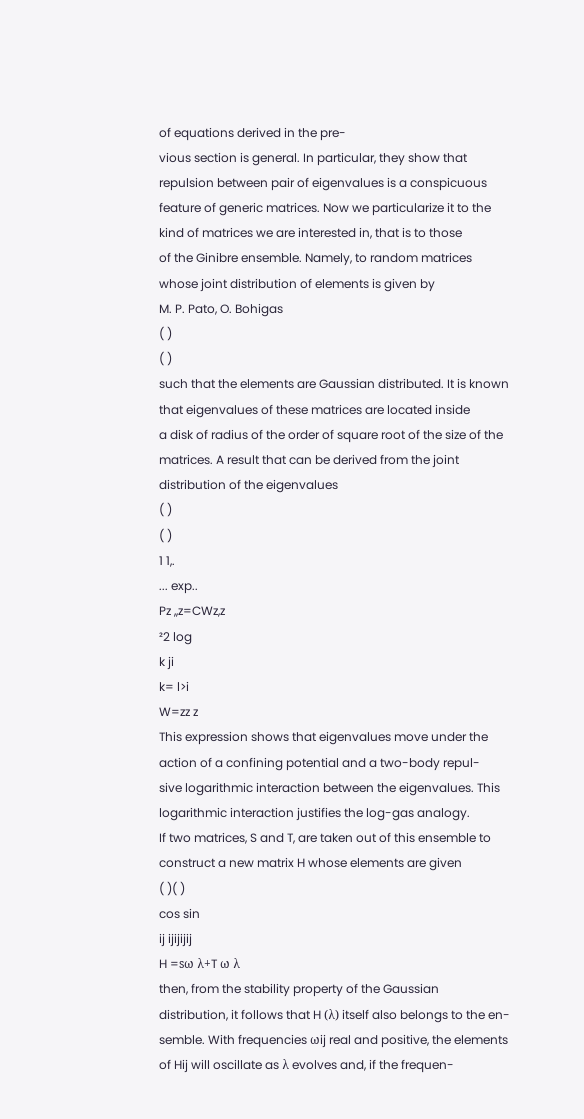of equations derived in the pre-
vious section is general. In particular, they show that repulsion between pair of eigenvalues is a conspicuous
feature of generic matrices. Now we particularize it to the kind of matrices we are interested in, that is to those
of the Ginibre ensemble. Namely, to random matrices whose joint distribution of elements is given by
M. P. Pato, O. Bohigas
( )
( )
such that the elements are Gaussian distributed. It is known that eigenvalues of these matrices are located inside
a disk of radius of the order of square root of the size of the matrices. A result that can be derived from the joint
distribution of the eigenvalues
( )
( )
1 1,.
... exp..
Pz ,,z=CWz,z
²2 log
k ji
k= l>i
W=zz z
This expression shows that eigenvalues move under the action of a confining potential and a two-body repul-
sive logarithmic interaction between the eigenvalues. This logarithmic interaction justifies the log-gas analogy.
If two matrices, S and T, are taken out of this ensemble to construct a new matrix H whose elements are given
( )( )
cos sin
ij ijijijij
H =sω λ+T ω λ
then, from the stability property of the Gaussian distribution, it follows that H (λ) itself also belongs to the en-
semble. With frequencies ωij real and positive, the elements of Hij will oscillate as λ evolves and, if the frequen-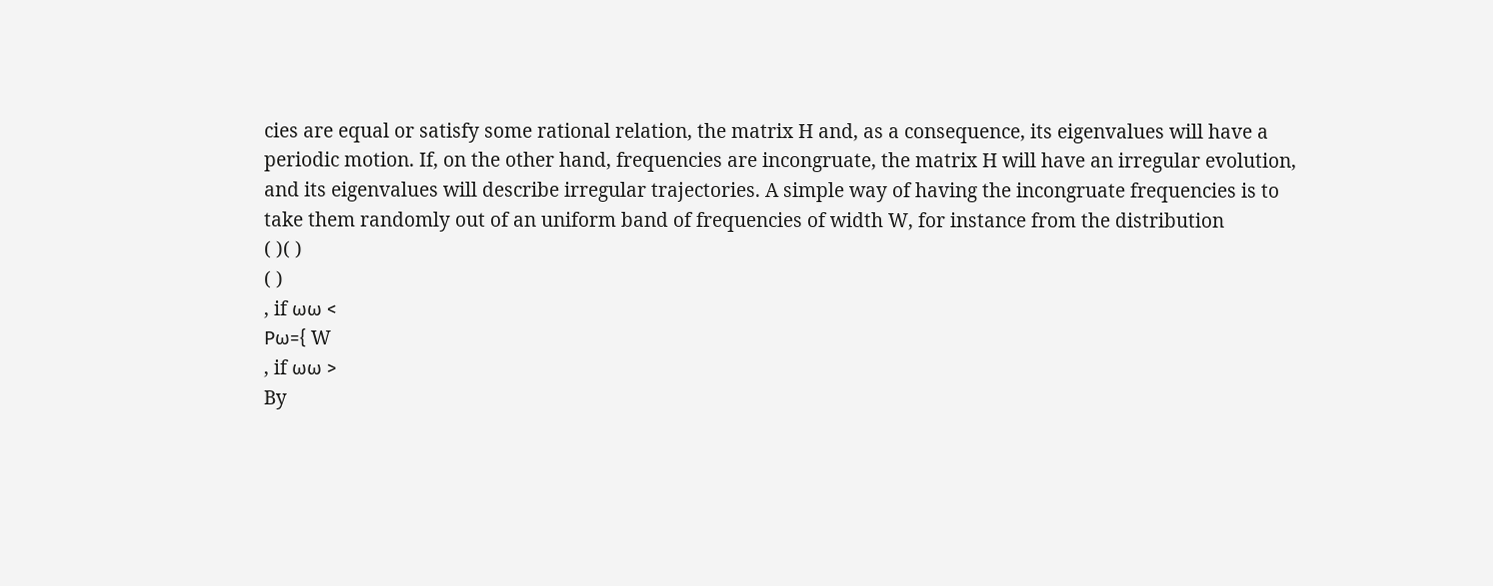cies are equal or satisfy some rational relation, the matrix H and, as a consequence, its eigenvalues will have a
periodic motion. If, on the other hand, frequencies are incongruate, the matrix H will have an irregular evolution,
and its eigenvalues will describe irregular trajectories. A simple way of having the incongruate frequencies is to
take them randomly out of an uniform band of frequencies of width W, for instance from the distribution
( )( )
( )
, if ωω <
Pω={ W
, if ωω >
By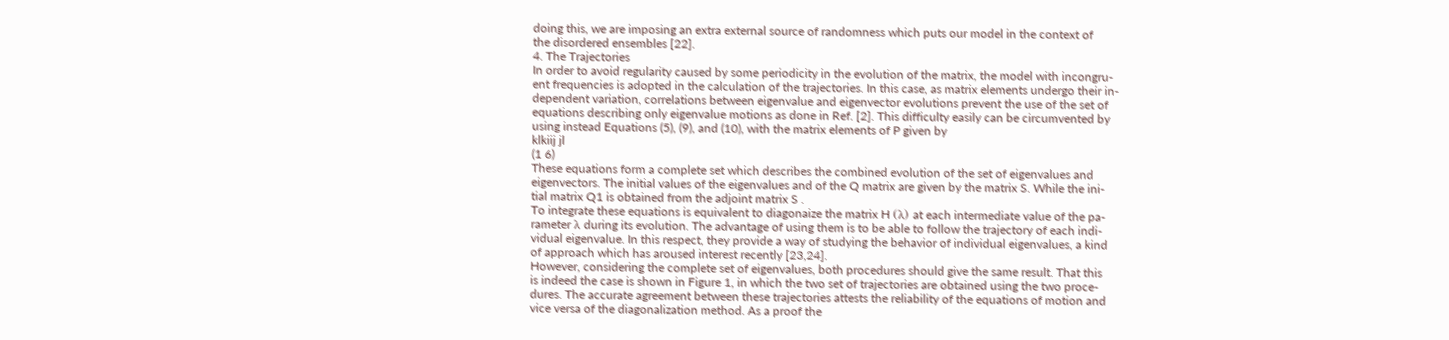doing this, we are imposing an extra external source of randomness which puts our model in the context of
the disordered ensembles [22].
4. The Trajectories
In order to avoid regularity caused by some periodicity in the evolution of the matrix, the model with incongru-
ent frequencies is adopted in the calculation of the trajectories. In this case, as matrix elements undergo their in-
dependent variation, correlations between eigenvalue and eigenvector evolutions prevent the use of the set of
equations describing only eigenvalue motions as done in Ref. [2]. This difficulty easily can be circumvented by
using instead Equations (5), (9), and (10), with the matrix elements of P given by
klkiij jl
(1 6)
These equations form a complete set which describes the combined evolution of the set of eigenvalues and
eigenvectors. The initial values of the eigenvalues and of the Q matrix are given by the matrix S. While the ini-
tial matrix Q1 is obtained from the adjoint matrix S .
To integrate these equations is equivalent to diagonaize the matrix H (λ) at each intermediate value of the pa-
rameter λ during its evolution. The advantage of using them is to be able to follow the trajectory of each indi-
vidual eigenvalue. In this respect, they provide a way of studying the behavior of individual eigenvalues, a kind
of approach which has aroused interest recently [23,24].
However, considering the complete set of eigenvalues, both procedures should give the same result. That this
is indeed the case is shown in Figure 1, in which the two set of trajectories are obtained using the two proce-
dures. The accurate agreement between these trajectories attests the reliability of the equations of motion and
vice versa of the diagonalization method. As a proof the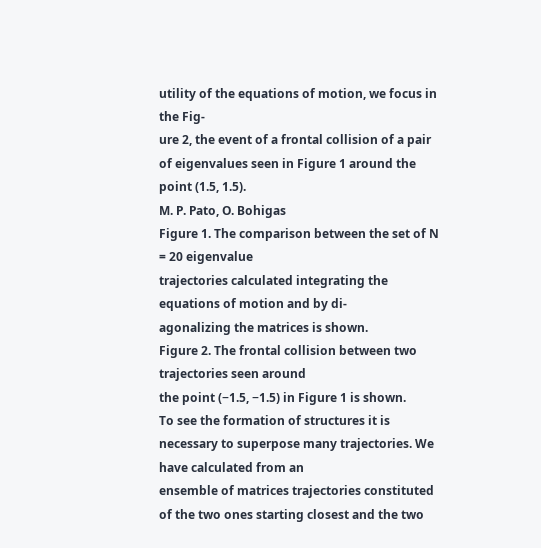utility of the equations of motion, we focus in the Fig-
ure 2, the event of a frontal collision of a pair of eigenvalues seen in Figure 1 around the point (1.5, 1.5).
M. P. Pato, O. Bohigas
Figure 1. The comparison between the set of N = 20 eigenvalue
trajectories calculated integrating the equations of motion and by di-
agonalizing the matrices is shown.
Figure 2. The frontal collision between two trajectories seen around
the point (−1.5, −1.5) in Figure 1 is shown.
To see the formation of structures it is necessary to superpose many trajectories. We have calculated from an
ensemble of matrices trajectories constituted of the two ones starting closest and the two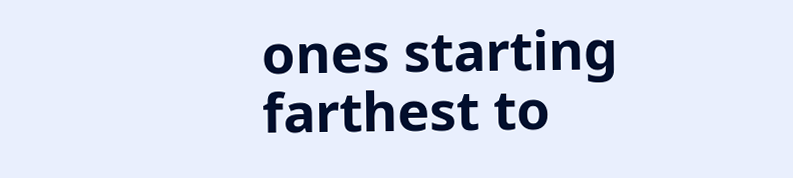ones starting farthest to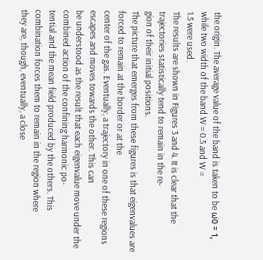the origin. The average value of the band is taken to be ω0 = 1, while two width of the band W = 0.5 and W =
1.5 were used.
The results are shown in Figures 3 and 4. It is clear that the trajectories statistically tend to remain in the re-
gion of their initial positions.
The picture that emerges from these figures is that eigenvalues are forced to remain at the border or at the
center of the gas. Eventually, a trajectory in one of these regions escapes and moves towards the other. This can
be understood as the result that each eigenvalue move under the combined action of the confining harmonic po-
tential and the mean field produced by the others. This combination forces them to remain in the region where
they are, though, eventually, a close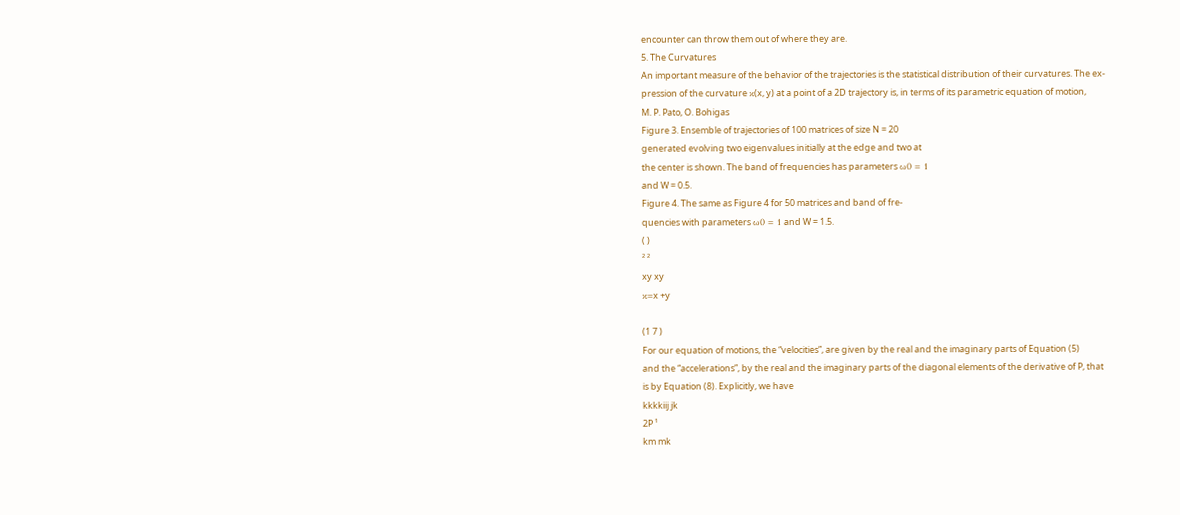encounter can throw them out of where they are.
5. The Curvatures
An important measure of the behavior of the trajectories is the statistical distribution of their curvatures. The ex-
pression of the curvature κ(x, y) at a point of a 2D trajectory is, in terms of its parametric equation of motion,
M. P. Pato, O. Bohigas
Figure 3. Ensemble of trajectories of 100 matrices of size N = 20
generated evolving two eigenvalues initially at the edge and two at
the center is shown. The band of frequencies has parameters ω0 = 1
and W = 0.5.
Figure 4. The same as Figure 4 for 50 matrices and band of fre-
quencies with parameters ω0 = 1 and W = 1.5.
( )
² ²
xy xy
κ=x +y

(1 7 )
For our equation of motions, the “velocities”, are given by the real and the imaginary parts of Equation (5)
and the “accelerations”, by the real and the imaginary parts of the diagonal elements of the derivative of P, that
is by Equation (8). Explicitly, we have
kkkkiij jk
2P ¹
km mk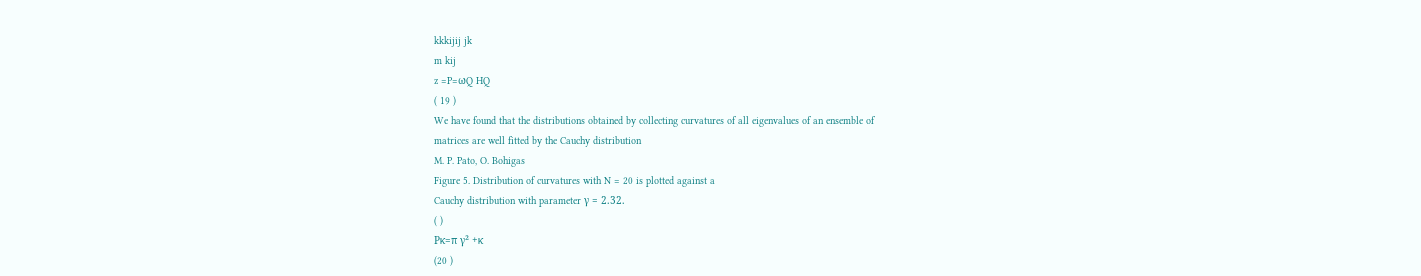kkkijij jk
m kij
z =P=ωQ HQ
( 19 )
We have found that the distributions obtained by collecting curvatures of all eigenvalues of an ensemble of
matrices are well fitted by the Cauchy distribution
M. P. Pato, O. Bohigas
Figure 5. Distribution of curvatures with N = 20 is plotted against a
Cauchy distribution with parameter γ = 2.32.
( )
Pκ=π γ² +κ
(20 )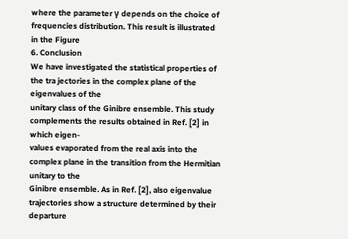where the parameter γ depends on the choice of frequencies distribution. This result is illustrated in the Figure
6. Conclusion
We have investigated the statistical properties of the tra jectories in the complex plane of the eigenvalues of the
unitary class of the Ginibre ensemble. This study complements the results obtained in Ref. [2] in which eigen-
values evaporated from the real axis into the complex plane in the transition from the Hermitian unitary to the
Ginibre ensemble. As in Ref. [2], also eigenvalue trajectories show a structure determined by their departure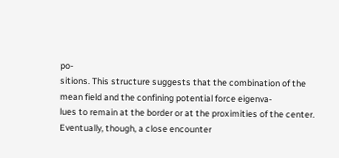po-
sitions. This structure suggests that the combination of the mean field and the confining potential force eigenva-
lues to remain at the border or at the proximities of the center. Eventually, though, a close encounter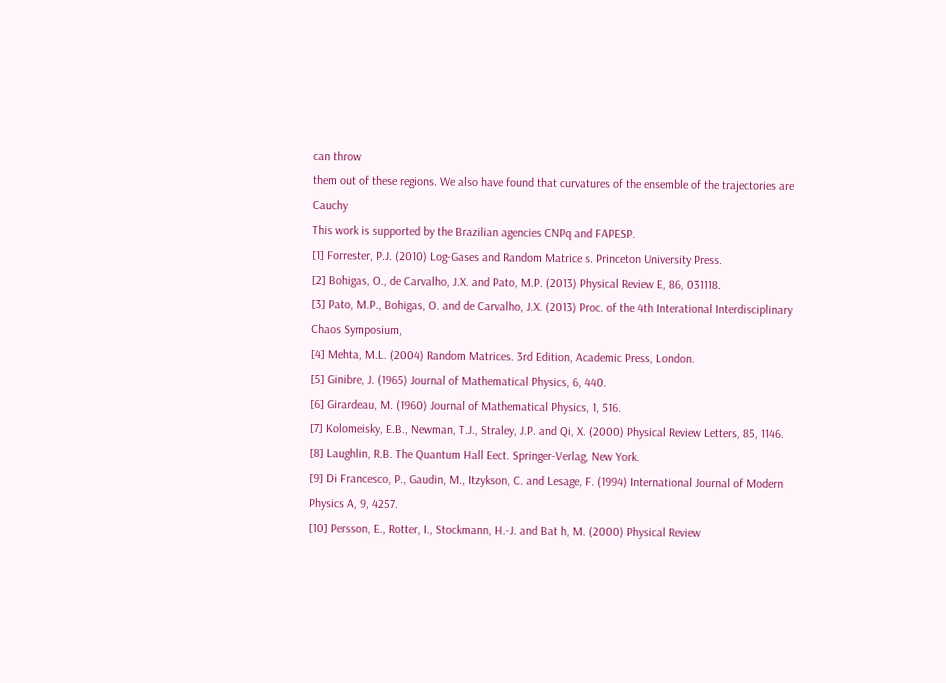can throw
them out of these regions. We also have found that curvatures of the ensemble of the trajectories are Cauchy
This work is supported by the Brazilian agencies CNPq and FAPESP.
[1] Forrester, P.J. (2010) Log-Gases and Random Matrice s. Princeton University Press.
[2] Bohigas, O., de Carvalho, J.X. and Pato, M.P. (2013) Physical Review E, 86, 031118.
[3] Pato, M.P., Bohigas, O. and de Carvalho, J.X. (2013) Proc. of the 4th Interational Interdisciplinary Chaos Symposium,
[4] Mehta, M.L. (2004) Random Matrices. 3rd Edition, Academic Press, London.
[5] Ginibre, J. (1965) Journal of Mathematical Physics, 6, 440.
[6] Girardeau, M. (1960) Journal of Mathematical Physics, 1, 516.
[7] Kolomeisky, E.B., Newman, T.J., Straley, J.P. and Qi, X. (2000) Physical Review Letters, 85, 1146.
[8] Laughlin, R.B. The Quantum Hall Eect. Springer-Verlag, New York.
[9] Di Francesco, P., Gaudin, M., Itzykson, C. and Lesage, F. (1994) International Journal of Modern Physics A, 9, 4257.
[10] Persson, E., Rotter, I., Stockmann, H.-J. and Bat h, M. (2000) Physical Review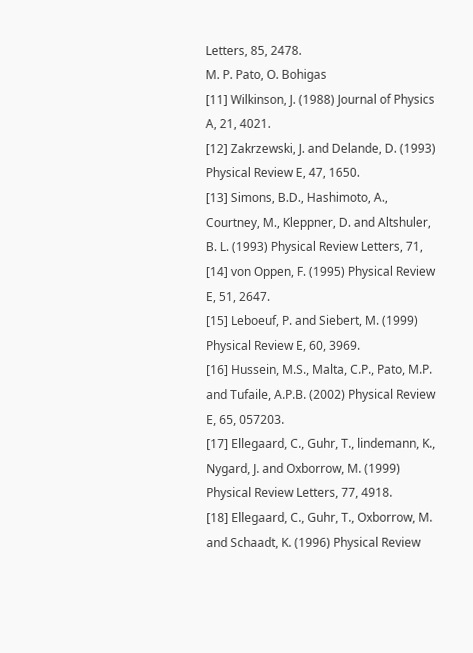Letters, 85, 2478.
M. P. Pato, O. Bohigas
[11] Wilkinson, J. (1988) Journal of Physics A, 21, 4021.
[12] Zakrzewski, J. and Delande, D. (1993) Physical Review E, 47, 1650.
[13] Simons, B.D., Hashimoto, A., Courtney, M., Kleppner, D. and Altshuler, B. L. (1993) Physical Review Letters, 71,
[14] von Oppen, F. (1995) Physical Review E, 51, 2647.
[15] Leboeuf, P. and Siebert, M. (1999) Physical Review E, 60, 3969.
[16] Hussein, M.S., Malta, C.P., Pato, M.P. and Tufaile, A.P.B. (2002) Physical Review E, 65, 057203.
[17] Ellegaard, C., Guhr, T., lindemann, K., Nygard, J. and Oxborrow, M. (1999) Physical Review Letters, 77, 4918.
[18] Ellegaard, C., Guhr, T., Oxborrow, M. and Schaadt, K. (1996) Physical Review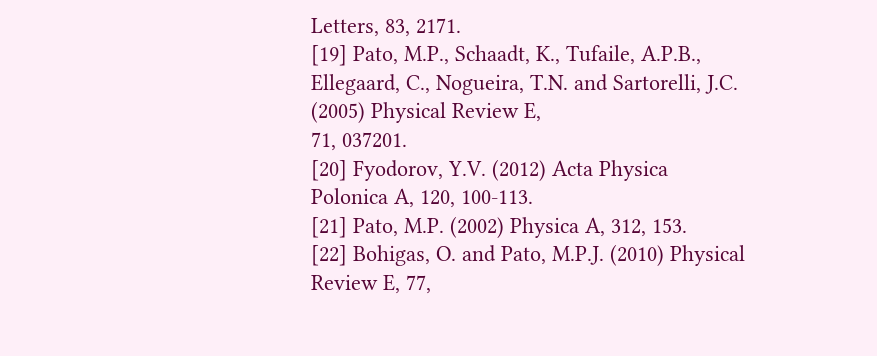Letters, 83, 2171.
[19] Pato, M.P., Schaadt, K., Tufaile, A.P.B., Ellegaard, C., Nogueira, T.N. and Sartorelli, J.C. (2005) Physical Review E,
71, 037201.
[20] Fyodorov, Y.V. (2012) Acta Physica Polonica A, 120, 100-113.
[21] Pato, M.P. (2002) Physica A, 312, 153.
[22] Bohigas, O. and Pato, M.P.J. (2010) Physical Review E, 77,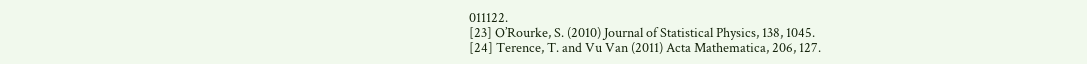011122.
[23] O’Rourke, S. (2010) Journal of Statistical Physics, 138, 1045.
[24] Terence, T. and Vu Van (2011) Acta Mathematica, 206, 127.